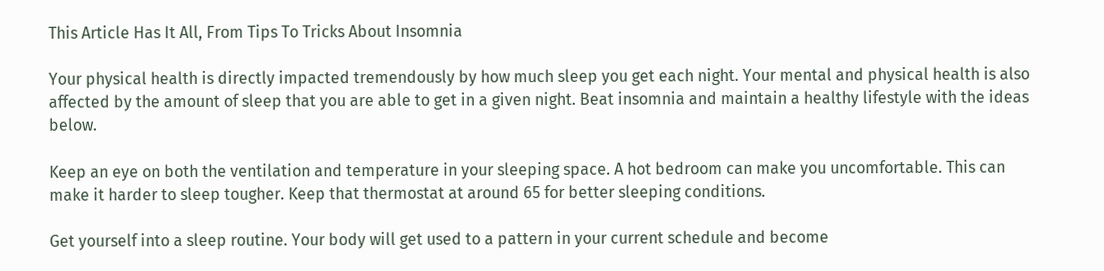This Article Has It All, From Tips To Tricks About Insomnia

Your physical health is directly impacted tremendously by how much sleep you get each night. Your mental and physical health is also affected by the amount of sleep that you are able to get in a given night. Beat insomnia and maintain a healthy lifestyle with the ideas below.

Keep an eye on both the ventilation and temperature in your sleeping space. A hot bedroom can make you uncomfortable. This can make it harder to sleep tougher. Keep that thermostat at around 65 for better sleeping conditions.

Get yourself into a sleep routine. Your body will get used to a pattern in your current schedule and become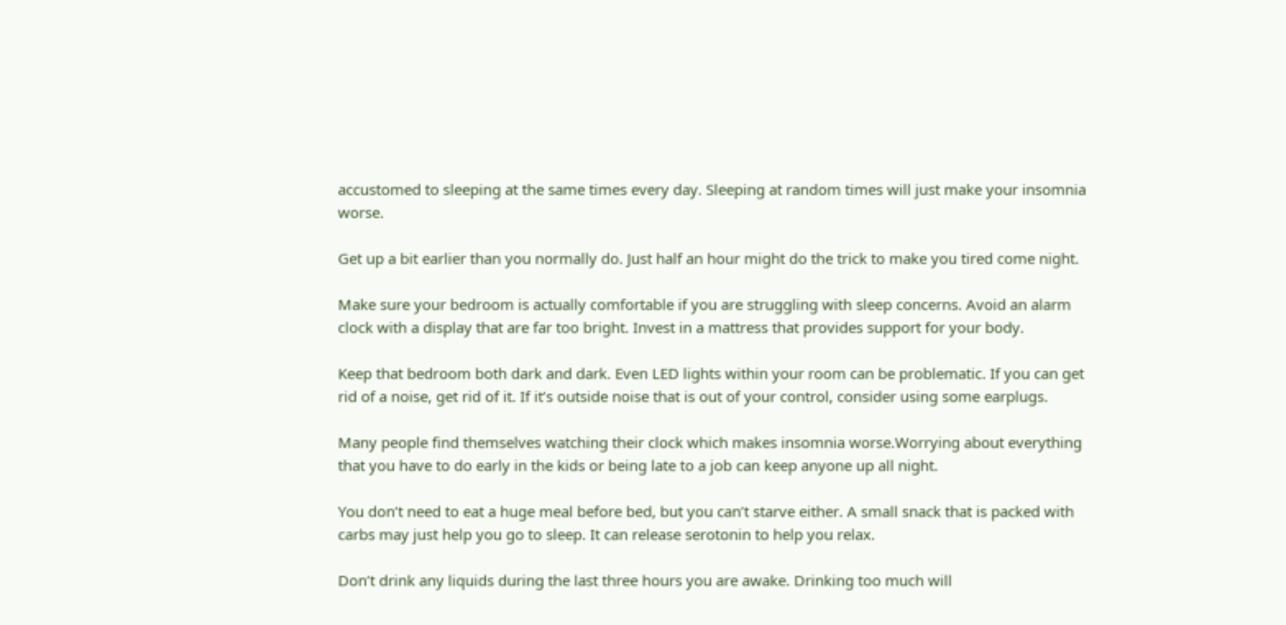accustomed to sleeping at the same times every day. Sleeping at random times will just make your insomnia worse.

Get up a bit earlier than you normally do. Just half an hour might do the trick to make you tired come night.

Make sure your bedroom is actually comfortable if you are struggling with sleep concerns. Avoid an alarm clock with a display that are far too bright. Invest in a mattress that provides support for your body.

Keep that bedroom both dark and dark. Even LED lights within your room can be problematic. If you can get rid of a noise, get rid of it. If it’s outside noise that is out of your control, consider using some earplugs.

Many people find themselves watching their clock which makes insomnia worse.Worrying about everything that you have to do early in the kids or being late to a job can keep anyone up all night.

You don’t need to eat a huge meal before bed, but you can’t starve either. A small snack that is packed with carbs may just help you go to sleep. It can release serotonin to help you relax.

Don’t drink any liquids during the last three hours you are awake. Drinking too much will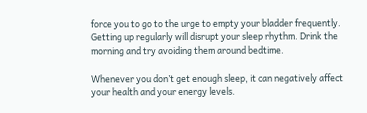force you to go to the urge to empty your bladder frequently. Getting up regularly will disrupt your sleep rhythm. Drink the morning and try avoiding them around bedtime.

Whenever you don’t get enough sleep, it can negatively affect your health and your energy levels.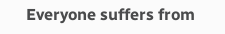Everyone suffers from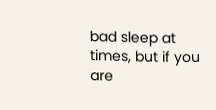bad sleep at times, but if you are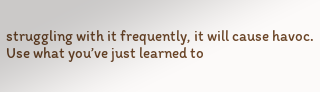struggling with it frequently, it will cause havoc. Use what you’ve just learned to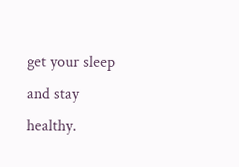get your sleep and stay healthy.